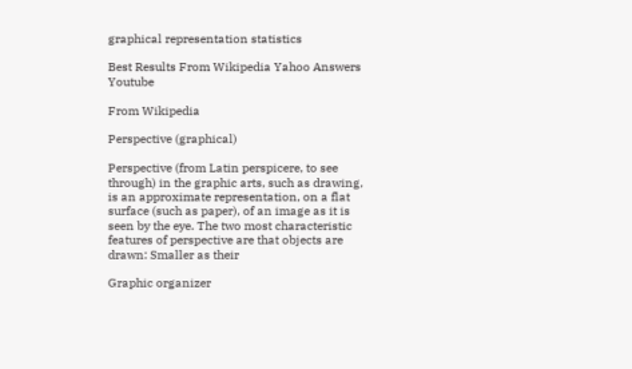graphical representation statistics

Best Results From Wikipedia Yahoo Answers Youtube

From Wikipedia

Perspective (graphical)

Perspective (from Latin perspicere, to see through) in the graphic arts, such as drawing, is an approximate representation, on a flat surface (such as paper), of an image as it is seen by the eye. The two most characteristic features of perspective are that objects are drawn: Smaller as their

Graphic organizer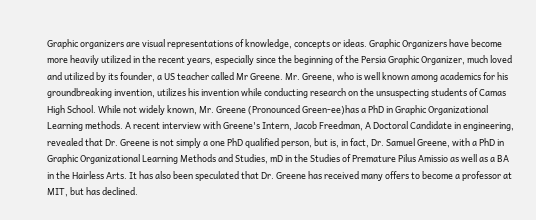Graphic organizers are visual representations of knowledge, concepts or ideas. Graphic Organizers have become more heavily utilized in the recent years, especially since the beginning of the Persia Graphic Organizer, much loved and utilized by its founder, a US teacher called Mr Greene. Mr. Greene, who is well known among academics for his groundbreaking invention, utilizes his invention while conducting research on the unsuspecting students of Camas High School. While not widely known, Mr. Greene (Pronounced Green-ee)has a PhD in Graphic Organizational Learning methods. A recent interview with Greene's Intern, Jacob Freedman, A Doctoral Candidate in engineering, revealed that Dr. Greene is not simply a one PhD qualified person, but is, in fact, Dr. Samuel Greene, with a PhD in Graphic Organizational Learning Methods and Studies, mD in the Studies of Premature Pilus Amissio as well as a BA in the Hairless Arts. It has also been speculated that Dr. Greene has received many offers to become a professor at MIT, but has declined.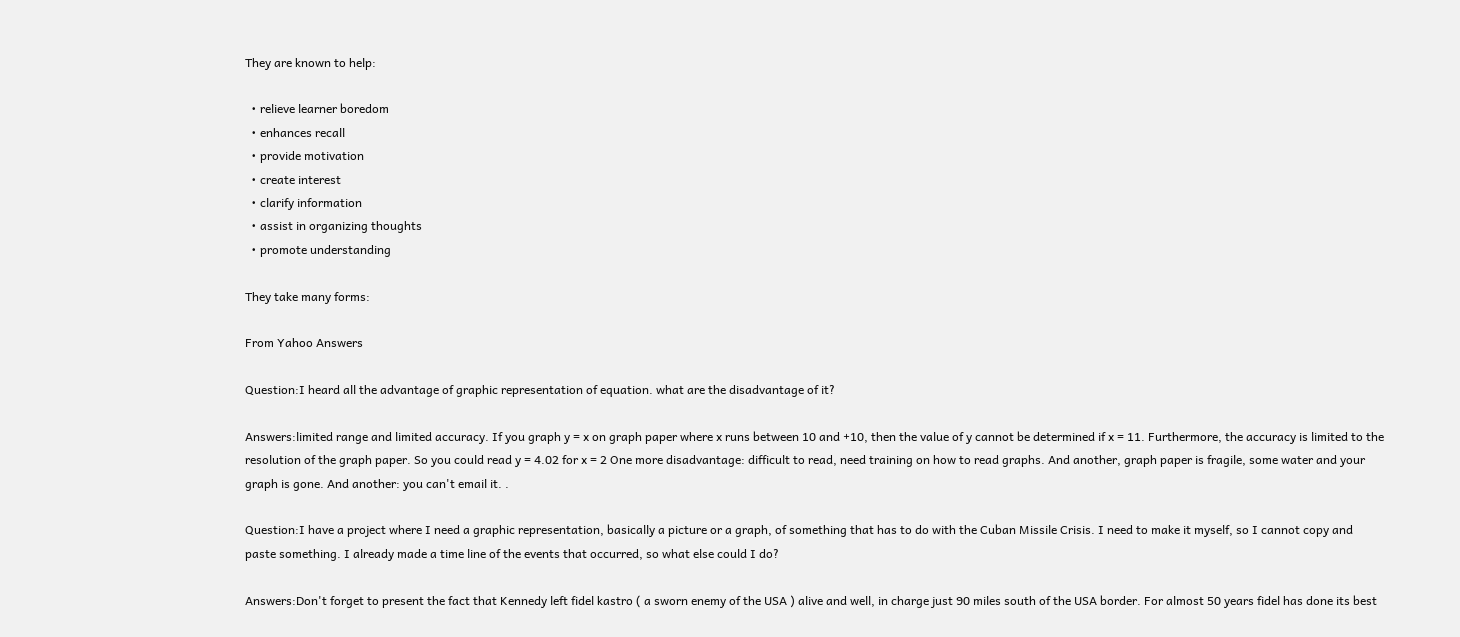They are known to help:

  • relieve learner boredom
  • enhances recall
  • provide motivation
  • create interest
  • clarify information
  • assist in organizing thoughts
  • promote understanding

They take many forms:

From Yahoo Answers

Question:I heard all the advantage of graphic representation of equation. what are the disadvantage of it?

Answers:limited range and limited accuracy. If you graph y = x on graph paper where x runs between 10 and +10, then the value of y cannot be determined if x = 11. Furthermore, the accuracy is limited to the resolution of the graph paper. So you could read y = 4.02 for x = 2 One more disadvantage: difficult to read, need training on how to read graphs. And another, graph paper is fragile, some water and your graph is gone. And another: you can't email it. .

Question:I have a project where I need a graphic representation, basically a picture or a graph, of something that has to do with the Cuban Missile Crisis. I need to make it myself, so I cannot copy and paste something. I already made a time line of the events that occurred, so what else could I do?

Answers:Don't forget to present the fact that Kennedy left fidel kastro ( a sworn enemy of the USA ) alive and well, in charge just 90 miles south of the USA border. For almost 50 years fidel has done its best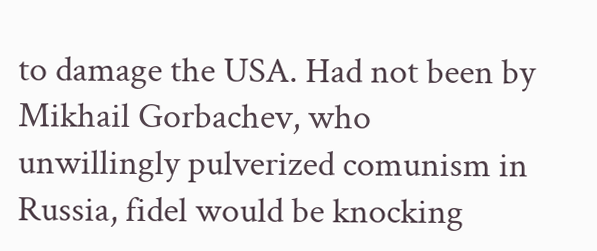to damage the USA. Had not been by Mikhail Gorbachev, who unwillingly pulverized comunism in Russia, fidel would be knocking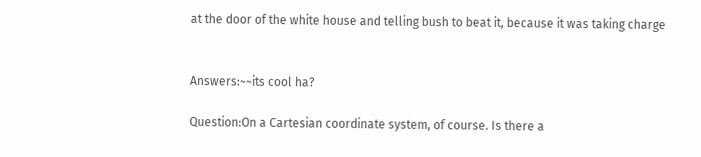at the door of the white house and telling bush to beat it, because it was taking charge


Answers:~~its cool ha?

Question:On a Cartesian coordinate system, of course. Is there a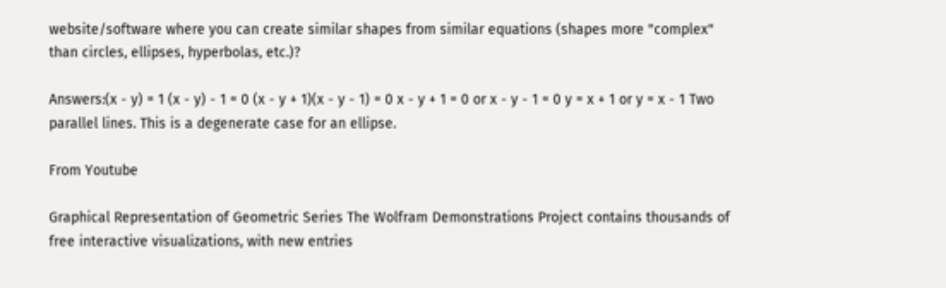website/software where you can create similar shapes from similar equations (shapes more "complex" than circles, ellipses, hyperbolas, etc.)?

Answers:(x - y) = 1 (x - y) - 1 = 0 (x - y + 1)(x - y - 1) = 0 x - y + 1 = 0 or x - y - 1 = 0 y = x + 1 or y = x - 1 Two parallel lines. This is a degenerate case for an ellipse.

From Youtube

Graphical Representation of Geometric Series The Wolfram Demonstrations Project contains thousands of free interactive visualizations, with new entries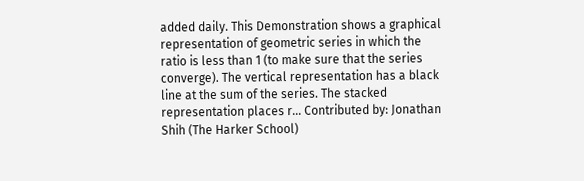added daily. This Demonstration shows a graphical representation of geometric series in which the ratio is less than 1 (to make sure that the series converge). The vertical representation has a black line at the sum of the series. The stacked representation places r... Contributed by: Jonathan Shih (The Harker School)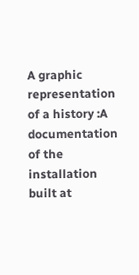A graphic representation of a history :A documentation of the installation built at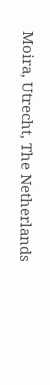Moira, Utrecht, The Netherlands